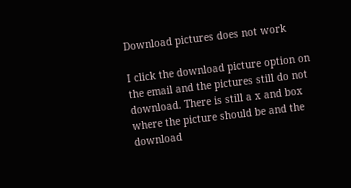Download pictures does not work

I click the download picture option on the email and the pictures still do not download. There is still a x and box where the picture should be and the download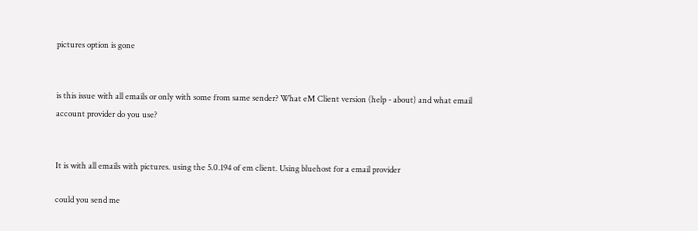pictures option is gone


is this issue with all emails or only with some from same sender? What eM Client version (help - about) and what email account provider do you use?


It is with all emails with pictures. using the 5.0.194 of em client. Using bluehost for a email provider

could you send me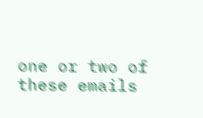one or two of these emails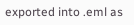exported into .eml as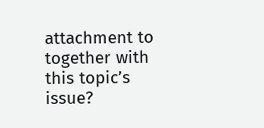attachment to together with this topic’s issue?